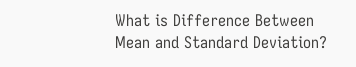What is Difference Between Mean and Standard Deviation?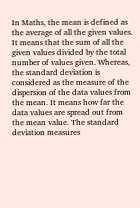In Maths, the mean is defined as the average of all the given values. It means that the sum of all the given values divided by the total number of values given. Whereas, the standard deviation is considered as the measure of the dispersion of the data values from the mean. It means how far the data values are spread out from the mean value. The standard deviation measures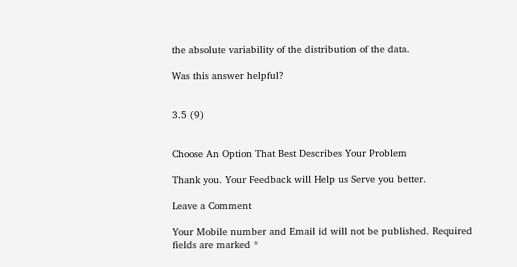the absolute variability of the distribution of the data.

Was this answer helpful?


3.5 (9)


Choose An Option That Best Describes Your Problem

Thank you. Your Feedback will Help us Serve you better.

Leave a Comment

Your Mobile number and Email id will not be published. Required fields are marked *